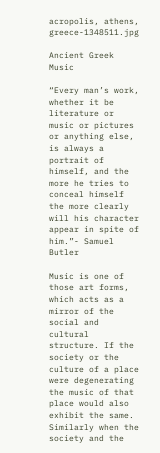acropolis, athens, greece-1348511.jpg

Ancient Greek Music

“Every man’s work, whether it be literature or music or pictures or anything else, is always a portrait of himself, and the more he tries to conceal himself the more clearly will his character appear in spite of him.”- Samuel Butler

Music is one of those art forms, which acts as a mirror of the social and cultural structure. If the society or the culture of a place were degenerating the music of that place would also exhibit the same. Similarly when the society and the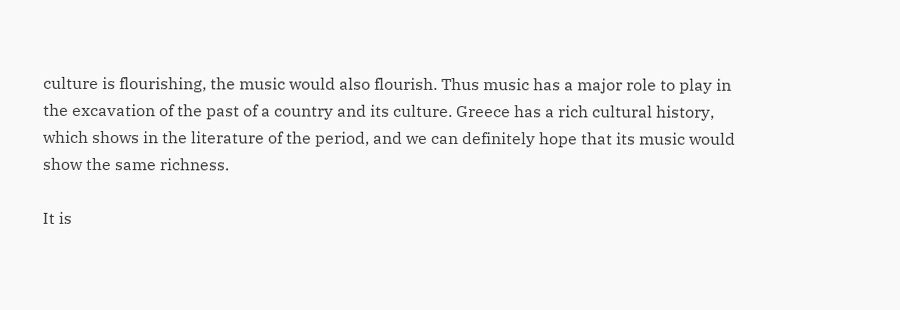culture is flourishing, the music would also flourish. Thus music has a major role to play in the excavation of the past of a country and its culture. Greece has a rich cultural history, which shows in the literature of the period, and we can definitely hope that its music would show the same richness.

It is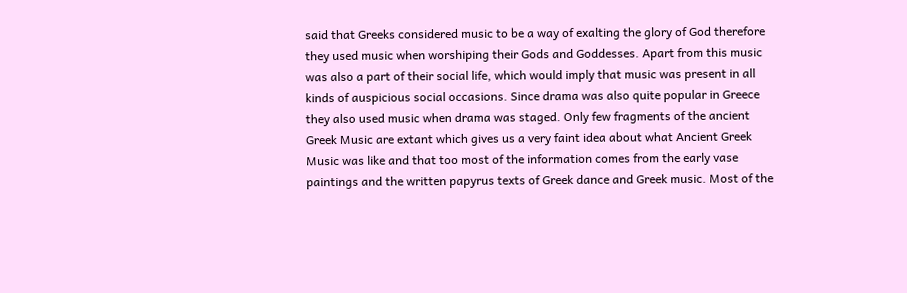said that Greeks considered music to be a way of exalting the glory of God therefore they used music when worshiping their Gods and Goddesses. Apart from this music was also a part of their social life, which would imply that music was present in all kinds of auspicious social occasions. Since drama was also quite popular in Greece they also used music when drama was staged. Only few fragments of the ancient Greek Music are extant which gives us a very faint idea about what Ancient Greek Music was like and that too most of the information comes from the early vase paintings and the written papyrus texts of Greek dance and Greek music. Most of the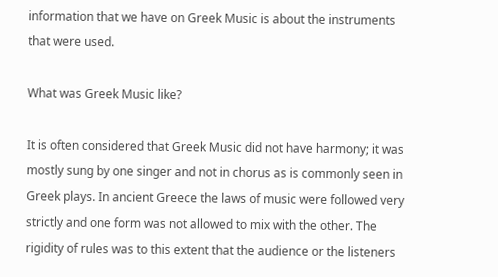information that we have on Greek Music is about the instruments that were used.

What was Greek Music like?

It is often considered that Greek Music did not have harmony; it was mostly sung by one singer and not in chorus as is commonly seen in Greek plays. In ancient Greece the laws of music were followed very strictly and one form was not allowed to mix with the other. The rigidity of rules was to this extent that the audience or the listeners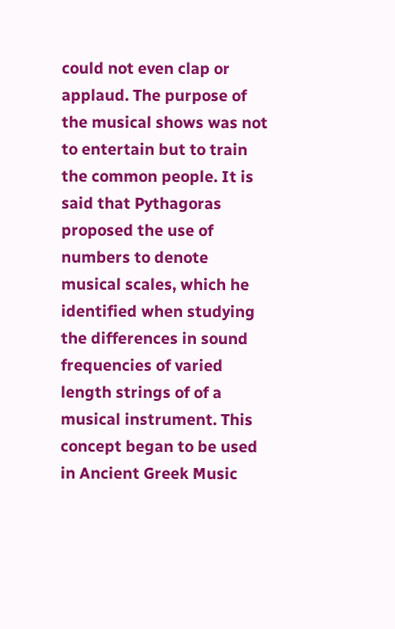could not even clap or applaud. The purpose of the musical shows was not to entertain but to train the common people. It is said that Pythagoras proposed the use of numbers to denote musical scales, which he identified when studying the differences in sound frequencies of varied length strings of of a musical instrument. This concept began to be used in Ancient Greek Music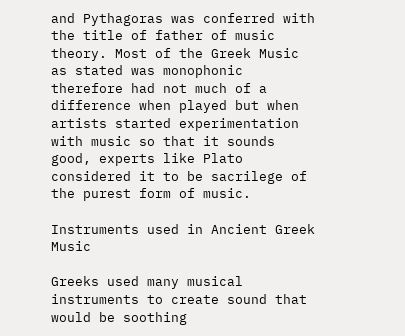and Pythagoras was conferred with the title of father of music theory. Most of the Greek Music as stated was monophonic therefore had not much of a difference when played but when artists started experimentation with music so that it sounds good, experts like Plato considered it to be sacrilege of the purest form of music.

Instruments used in Ancient Greek Music

Greeks used many musical instruments to create sound that would be soothing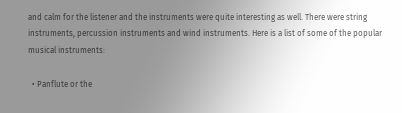and calm for the listener and the instruments were quite interesting as well. There were string instruments, percussion instruments and wind instruments. Here is a list of some of the popular musical instruments:

  • Panflute or the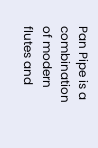Pan Pipe is a combination of modern flutes and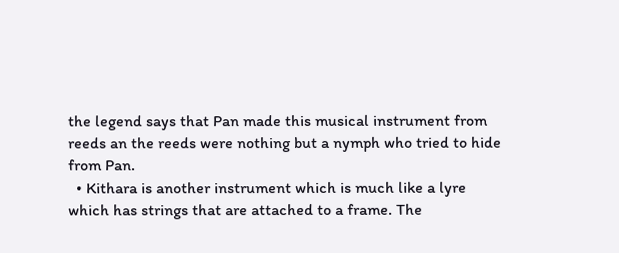the legend says that Pan made this musical instrument from reeds an the reeds were nothing but a nymph who tried to hide from Pan.
  • Kithara is another instrument which is much like a lyre which has strings that are attached to a frame. The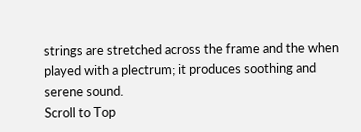strings are stretched across the frame and the when played with a plectrum; it produces soothing and serene sound.
Scroll to Top